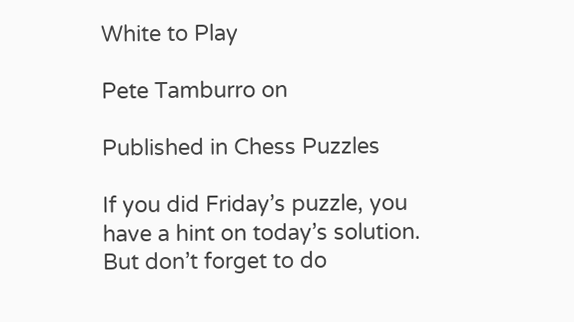White to Play

Pete Tamburro on

Published in Chess Puzzles

If you did Friday’s puzzle, you have a hint on today’s solution. But don’t forget to do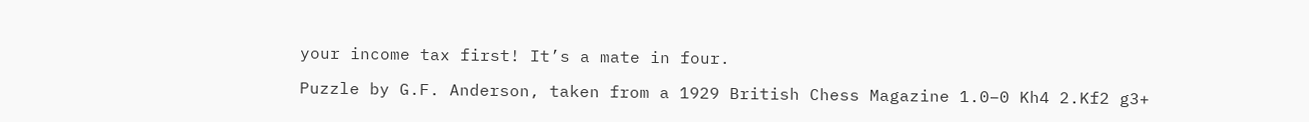your income tax first! It’s a mate in four.

Puzzle by G.F. Anderson, taken from a 1929 British Chess Magazine 1.0–0 Kh4 2.Kf2 g3+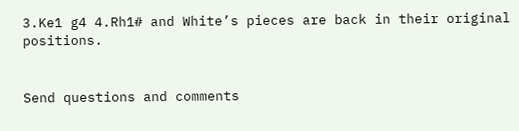3.Ke1 g4 4.Rh1# and White’s pieces are back in their original positions.


Send questions and comments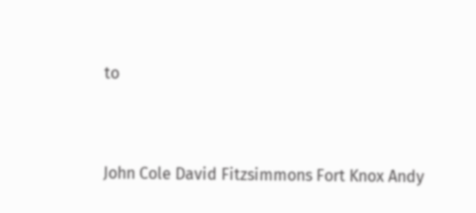to




John Cole David Fitzsimmons Fort Knox Andy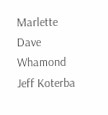Marlette Dave Whamond Jeff Koterba